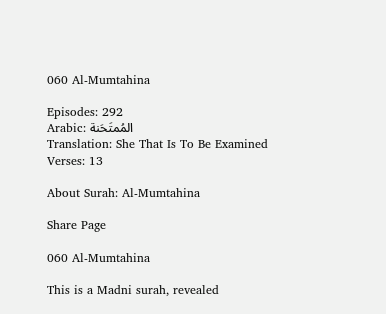060 Al-Mumtahina

Episodes: 292
Arabic: المُمتَحَنة
Translation: She That Is To Be Examined
Verses: 13

About Surah: Al-Mumtahina

Share Page

060 Al-Mumtahina

This is a Madni surah, revealed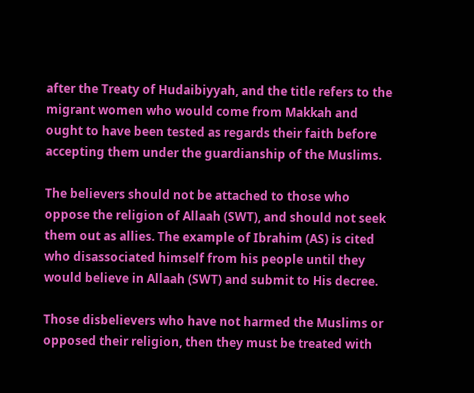after the Treaty of Hudaibiyyah, and the title refers to the migrant women who would come from Makkah and ought to have been tested as regards their faith before accepting them under the guardianship of the Muslims.

The believers should not be attached to those who oppose the religion of Allaah (SWT), and should not seek them out as allies. The example of Ibrahim (AS) is cited who disassociated himself from his people until they would believe in Allaah (SWT) and submit to His decree.

Those disbelievers who have not harmed the Muslims or opposed their religion, then they must be treated with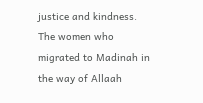justice and kindness.
The women who migrated to Madinah in the way of Allaah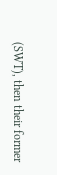(SWT), then their former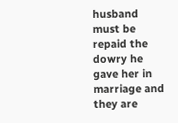husband must be repaid the dowry he gave her in marriage and they are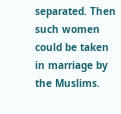separated. Then such women could be taken in marriage by the Muslims.